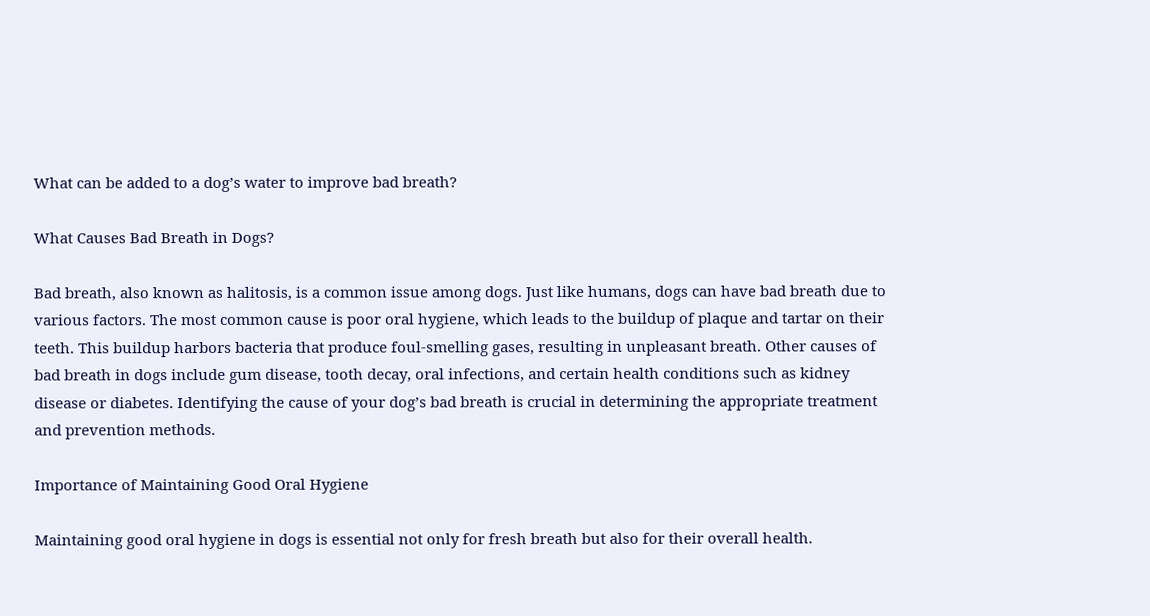What can be added to a dog’s water to improve bad breath?

What Causes Bad Breath in Dogs?

Bad breath, also known as halitosis, is a common issue among dogs. Just like humans, dogs can have bad breath due to various factors. The most common cause is poor oral hygiene, which leads to the buildup of plaque and tartar on their teeth. This buildup harbors bacteria that produce foul-smelling gases, resulting in unpleasant breath. Other causes of bad breath in dogs include gum disease, tooth decay, oral infections, and certain health conditions such as kidney disease or diabetes. Identifying the cause of your dog’s bad breath is crucial in determining the appropriate treatment and prevention methods.

Importance of Maintaining Good Oral Hygiene

Maintaining good oral hygiene in dogs is essential not only for fresh breath but also for their overall health.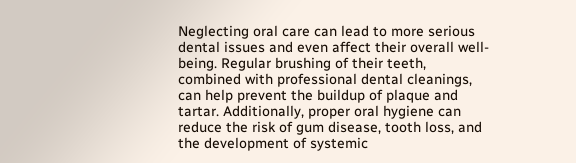Neglecting oral care can lead to more serious dental issues and even affect their overall well-being. Regular brushing of their teeth, combined with professional dental cleanings, can help prevent the buildup of plaque and tartar. Additionally, proper oral hygiene can reduce the risk of gum disease, tooth loss, and the development of systemic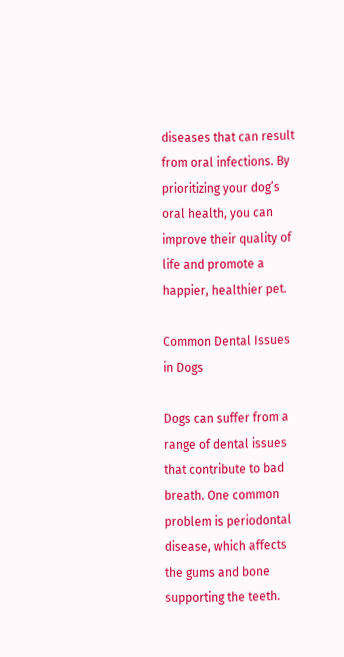diseases that can result from oral infections. By prioritizing your dog’s oral health, you can improve their quality of life and promote a happier, healthier pet.

Common Dental Issues in Dogs

Dogs can suffer from a range of dental issues that contribute to bad breath. One common problem is periodontal disease, which affects the gums and bone supporting the teeth.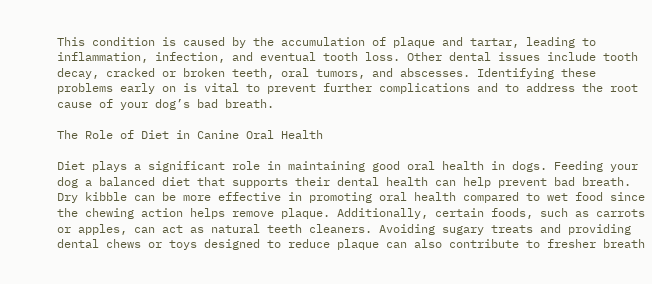This condition is caused by the accumulation of plaque and tartar, leading to inflammation, infection, and eventual tooth loss. Other dental issues include tooth decay, cracked or broken teeth, oral tumors, and abscesses. Identifying these problems early on is vital to prevent further complications and to address the root cause of your dog’s bad breath.

The Role of Diet in Canine Oral Health

Diet plays a significant role in maintaining good oral health in dogs. Feeding your dog a balanced diet that supports their dental health can help prevent bad breath. Dry kibble can be more effective in promoting oral health compared to wet food since the chewing action helps remove plaque. Additionally, certain foods, such as carrots or apples, can act as natural teeth cleaners. Avoiding sugary treats and providing dental chews or toys designed to reduce plaque can also contribute to fresher breath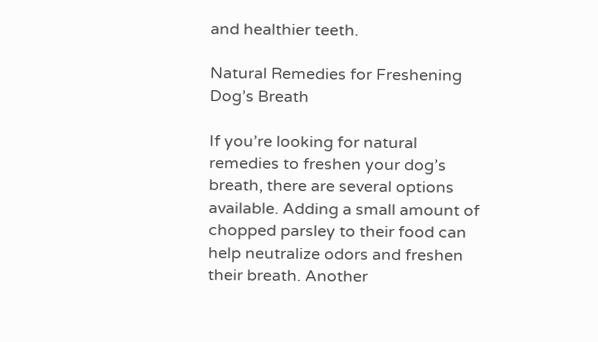and healthier teeth.

Natural Remedies for Freshening Dog’s Breath

If you’re looking for natural remedies to freshen your dog’s breath, there are several options available. Adding a small amount of chopped parsley to their food can help neutralize odors and freshen their breath. Another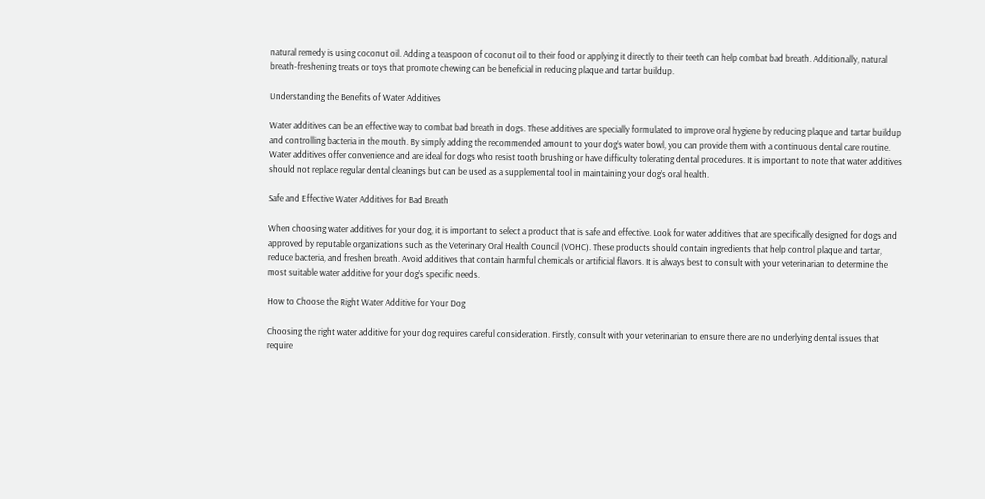natural remedy is using coconut oil. Adding a teaspoon of coconut oil to their food or applying it directly to their teeth can help combat bad breath. Additionally, natural breath-freshening treats or toys that promote chewing can be beneficial in reducing plaque and tartar buildup.

Understanding the Benefits of Water Additives

Water additives can be an effective way to combat bad breath in dogs. These additives are specially formulated to improve oral hygiene by reducing plaque and tartar buildup and controlling bacteria in the mouth. By simply adding the recommended amount to your dog’s water bowl, you can provide them with a continuous dental care routine. Water additives offer convenience and are ideal for dogs who resist tooth brushing or have difficulty tolerating dental procedures. It is important to note that water additives should not replace regular dental cleanings but can be used as a supplemental tool in maintaining your dog’s oral health.

Safe and Effective Water Additives for Bad Breath

When choosing water additives for your dog, it is important to select a product that is safe and effective. Look for water additives that are specifically designed for dogs and approved by reputable organizations such as the Veterinary Oral Health Council (VOHC). These products should contain ingredients that help control plaque and tartar, reduce bacteria, and freshen breath. Avoid additives that contain harmful chemicals or artificial flavors. It is always best to consult with your veterinarian to determine the most suitable water additive for your dog’s specific needs.

How to Choose the Right Water Additive for Your Dog

Choosing the right water additive for your dog requires careful consideration. Firstly, consult with your veterinarian to ensure there are no underlying dental issues that require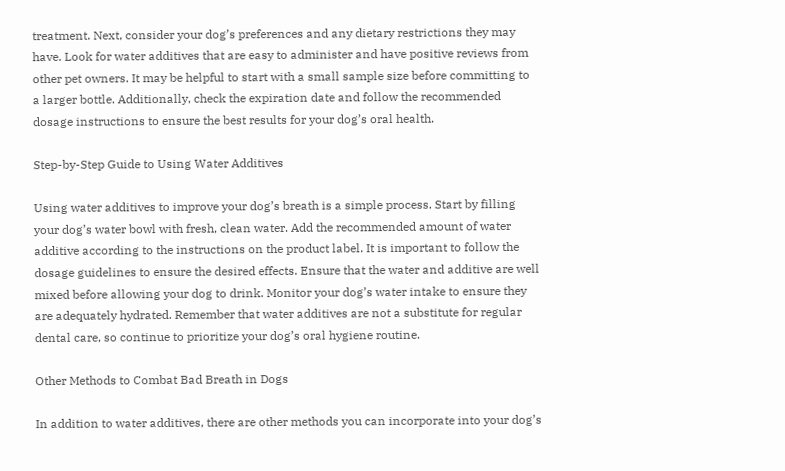treatment. Next, consider your dog’s preferences and any dietary restrictions they may have. Look for water additives that are easy to administer and have positive reviews from other pet owners. It may be helpful to start with a small sample size before committing to a larger bottle. Additionally, check the expiration date and follow the recommended dosage instructions to ensure the best results for your dog’s oral health.

Step-by-Step Guide to Using Water Additives

Using water additives to improve your dog’s breath is a simple process. Start by filling your dog’s water bowl with fresh, clean water. Add the recommended amount of water additive according to the instructions on the product label. It is important to follow the dosage guidelines to ensure the desired effects. Ensure that the water and additive are well mixed before allowing your dog to drink. Monitor your dog’s water intake to ensure they are adequately hydrated. Remember that water additives are not a substitute for regular dental care, so continue to prioritize your dog’s oral hygiene routine.

Other Methods to Combat Bad Breath in Dogs

In addition to water additives, there are other methods you can incorporate into your dog’s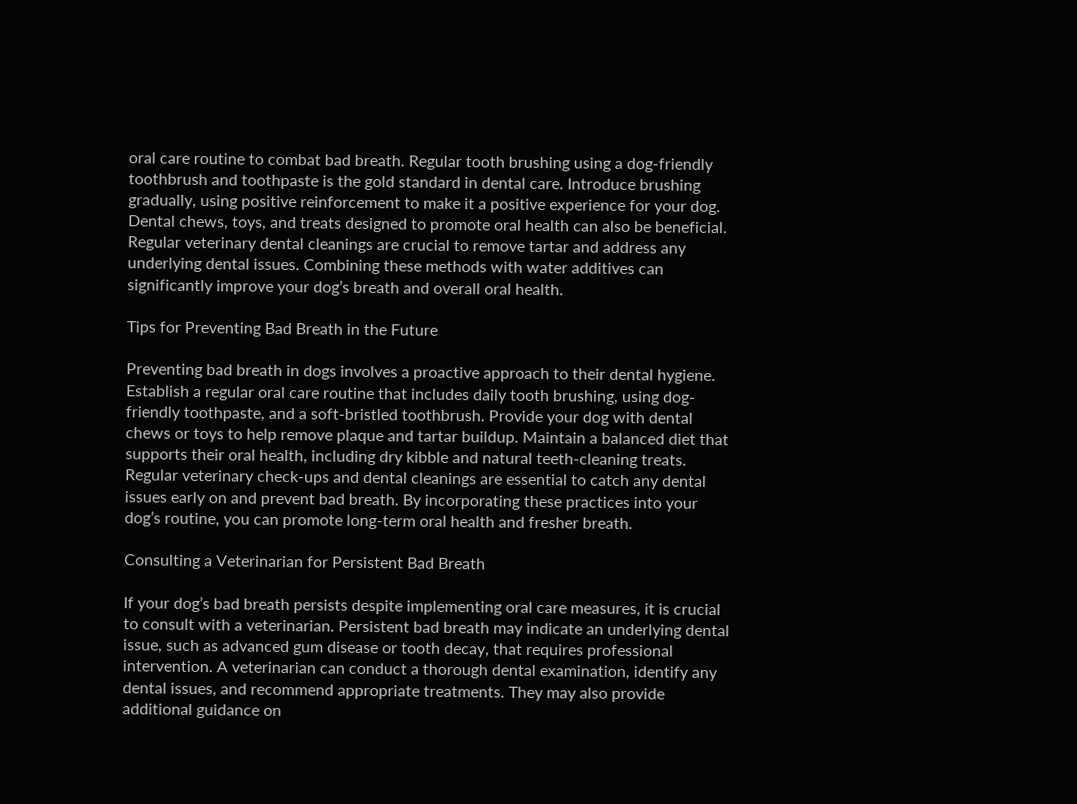oral care routine to combat bad breath. Regular tooth brushing using a dog-friendly toothbrush and toothpaste is the gold standard in dental care. Introduce brushing gradually, using positive reinforcement to make it a positive experience for your dog. Dental chews, toys, and treats designed to promote oral health can also be beneficial. Regular veterinary dental cleanings are crucial to remove tartar and address any underlying dental issues. Combining these methods with water additives can significantly improve your dog’s breath and overall oral health.

Tips for Preventing Bad Breath in the Future

Preventing bad breath in dogs involves a proactive approach to their dental hygiene. Establish a regular oral care routine that includes daily tooth brushing, using dog-friendly toothpaste, and a soft-bristled toothbrush. Provide your dog with dental chews or toys to help remove plaque and tartar buildup. Maintain a balanced diet that supports their oral health, including dry kibble and natural teeth-cleaning treats. Regular veterinary check-ups and dental cleanings are essential to catch any dental issues early on and prevent bad breath. By incorporating these practices into your dog’s routine, you can promote long-term oral health and fresher breath.

Consulting a Veterinarian for Persistent Bad Breath

If your dog’s bad breath persists despite implementing oral care measures, it is crucial to consult with a veterinarian. Persistent bad breath may indicate an underlying dental issue, such as advanced gum disease or tooth decay, that requires professional intervention. A veterinarian can conduct a thorough dental examination, identify any dental issues, and recommend appropriate treatments. They may also provide additional guidance on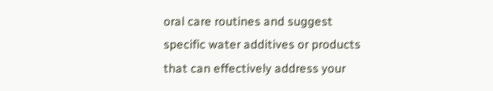oral care routines and suggest specific water additives or products that can effectively address your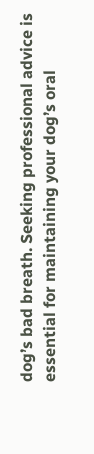dog’s bad breath. Seeking professional advice is essential for maintaining your dog’s oral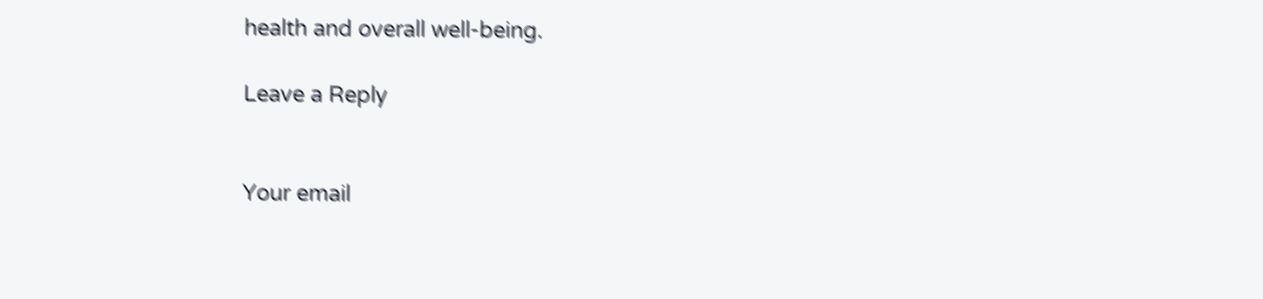health and overall well-being.

Leave a Reply


Your email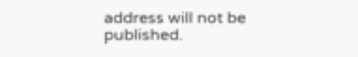address will not be published.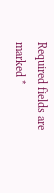Required fields are marked *